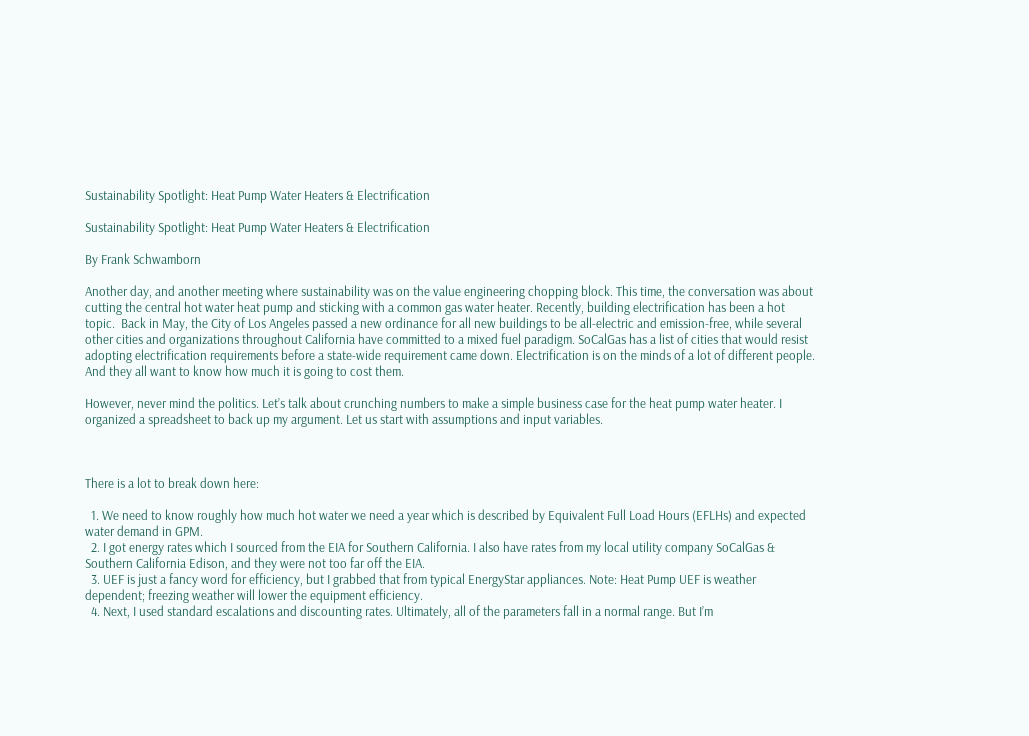Sustainability Spotlight: Heat Pump Water Heaters & Electrification

Sustainability Spotlight: Heat Pump Water Heaters & Electrification

By Frank Schwamborn

Another day, and another meeting where sustainability was on the value engineering chopping block. This time, the conversation was about cutting the central hot water heat pump and sticking with a common gas water heater. Recently, building electrification has been a hot topic.  Back in May, the City of Los Angeles passed a new ordinance for all new buildings to be all-electric and emission-free, while several other cities and organizations throughout California have committed to a mixed fuel paradigm. SoCalGas has a list of cities that would resist adopting electrification requirements before a state-wide requirement came down. Electrification is on the minds of a lot of different people. And they all want to know how much it is going to cost them.

However, never mind the politics. Let’s talk about crunching numbers to make a simple business case for the heat pump water heater. I organized a spreadsheet to back up my argument. Let us start with assumptions and input variables.



There is a lot to break down here:

  1. We need to know roughly how much hot water we need a year which is described by Equivalent Full Load Hours (EFLHs) and expected water demand in GPM.
  2. I got energy rates which I sourced from the EIA for Southern California. I also have rates from my local utility company SoCalGas & Southern California Edison, and they were not too far off the EIA.
  3. UEF is just a fancy word for efficiency, but I grabbed that from typical EnergyStar appliances. Note: Heat Pump UEF is weather dependent; freezing weather will lower the equipment efficiency.
  4. Next, I used standard escalations and discounting rates. Ultimately, all of the parameters fall in a normal range. But I’m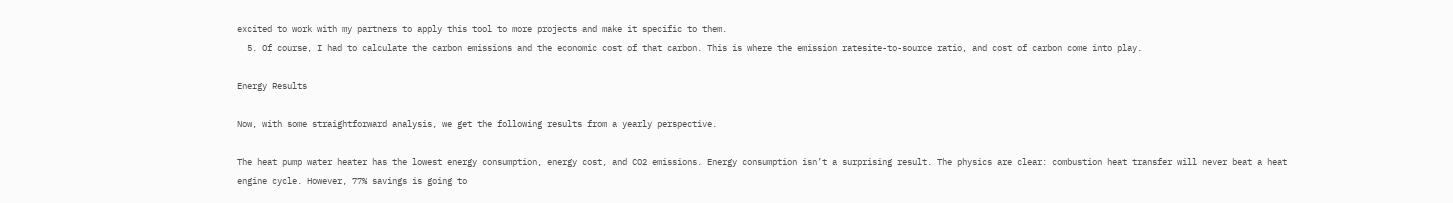excited to work with my partners to apply this tool to more projects and make it specific to them.
  5. Of course, I had to calculate the carbon emissions and the economic cost of that carbon. This is where the emission ratesite-to-source ratio, and cost of carbon come into play.

Energy Results

Now, with some straightforward analysis, we get the following results from a yearly perspective.

The heat pump water heater has the lowest energy consumption, energy cost, and CO2 emissions. Energy consumption isn’t a surprising result. The physics are clear: combustion heat transfer will never beat a heat engine cycle. However, 77% savings is going to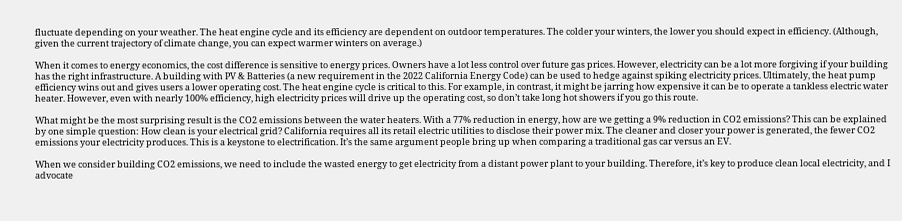fluctuate depending on your weather. The heat engine cycle and its efficiency are dependent on outdoor temperatures. The colder your winters, the lower you should expect in efficiency. (Although, given the current trajectory of climate change, you can expect warmer winters on average.)

When it comes to energy economics, the cost difference is sensitive to energy prices. Owners have a lot less control over future gas prices. However, electricity can be a lot more forgiving if your building has the right infrastructure. A building with PV & Batteries (a new requirement in the 2022 California Energy Code) can be used to hedge against spiking electricity prices. Ultimately, the heat pump efficiency wins out and gives users a lower operating cost. The heat engine cycle is critical to this. For example, in contrast, it might be jarring how expensive it can be to operate a tankless electric water heater. However, even with nearly 100% efficiency, high electricity prices will drive up the operating cost, so don’t take long hot showers if you go this route.

What might be the most surprising result is the CO2 emissions between the water heaters. With a 77% reduction in energy, how are we getting a 9% reduction in CO2 emissions? This can be explained by one simple question: How clean is your electrical grid? California requires all its retail electric utilities to disclose their power mix. The cleaner and closer your power is generated, the fewer CO2 emissions your electricity produces. This is a keystone to electrification. It’s the same argument people bring up when comparing a traditional gas car versus an EV.

When we consider building CO2 emissions, we need to include the wasted energy to get electricity from a distant power plant to your building. Therefore, it’s key to produce clean local electricity, and I advocate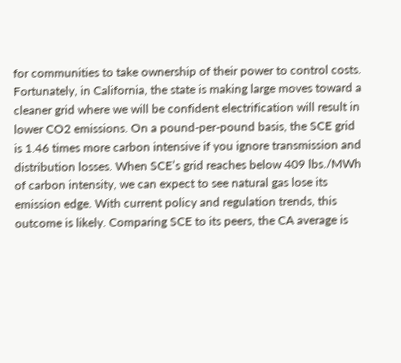for communities to take ownership of their power to control costs. Fortunately, in California, the state is making large moves toward a cleaner grid where we will be confident electrification will result in lower CO2 emissions. On a pound-per-pound basis, the SCE grid is 1.46 times more carbon intensive if you ignore transmission and distribution losses. When SCE’s grid reaches below 409 lbs./MWh of carbon intensity, we can expect to see natural gas lose its emission edge. With current policy and regulation trends, this outcome is likely. Comparing SCE to its peers, the CA average is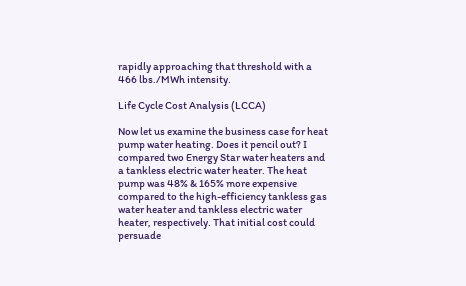rapidly approaching that threshold with a 466 lbs./MWh intensity.

Life Cycle Cost Analysis (LCCA)

Now let us examine the business case for heat pump water heating. Does it pencil out? I compared two Energy Star water heaters and a tankless electric water heater. The heat pump was 48% & 165% more expensive compared to the high-efficiency tankless gas water heater and tankless electric water heater, respectively. That initial cost could persuade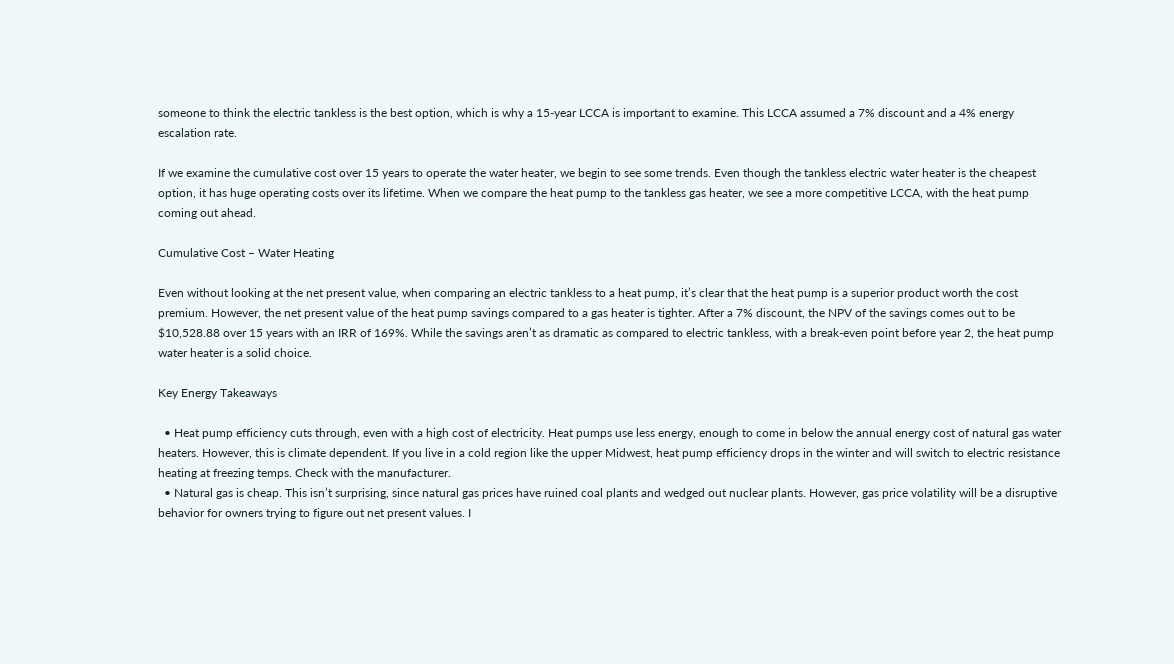someone to think the electric tankless is the best option, which is why a 15-year LCCA is important to examine. This LCCA assumed a 7% discount and a 4% energy escalation rate.

If we examine the cumulative cost over 15 years to operate the water heater, we begin to see some trends. Even though the tankless electric water heater is the cheapest option, it has huge operating costs over its lifetime. When we compare the heat pump to the tankless gas heater, we see a more competitive LCCA, with the heat pump coming out ahead.

Cumulative Cost – Water Heating

Even without looking at the net present value, when comparing an electric tankless to a heat pump, it’s clear that the heat pump is a superior product worth the cost premium. However, the net present value of the heat pump savings compared to a gas heater is tighter. After a 7% discount, the NPV of the savings comes out to be $10,528.88 over 15 years with an IRR of 169%. While the savings aren’t as dramatic as compared to electric tankless, with a break-even point before year 2, the heat pump water heater is a solid choice.

Key Energy Takeaways

  • Heat pump efficiency cuts through, even with a high cost of electricity. Heat pumps use less energy, enough to come in below the annual energy cost of natural gas water heaters. However, this is climate dependent. If you live in a cold region like the upper Midwest, heat pump efficiency drops in the winter and will switch to electric resistance heating at freezing temps. Check with the manufacturer.
  • Natural gas is cheap. This isn’t surprising, since natural gas prices have ruined coal plants and wedged out nuclear plants. However, gas price volatility will be a disruptive behavior for owners trying to figure out net present values. I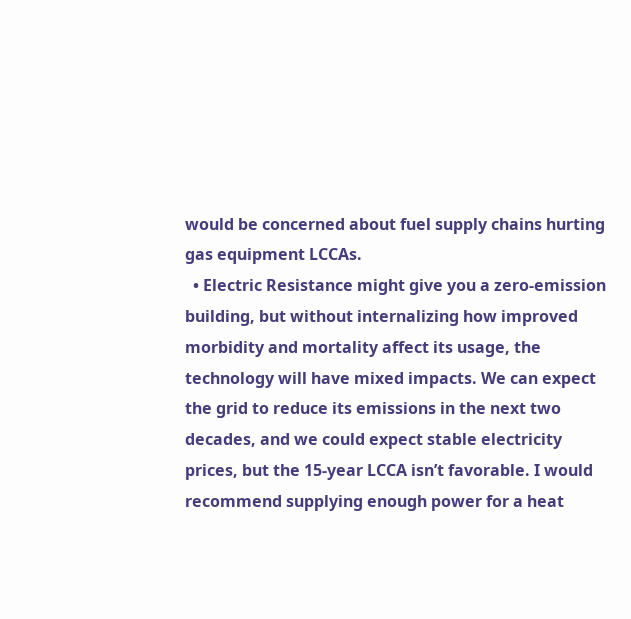would be concerned about fuel supply chains hurting gas equipment LCCAs.
  • Electric Resistance might give you a zero-emission building, but without internalizing how improved morbidity and mortality affect its usage, the technology will have mixed impacts. We can expect the grid to reduce its emissions in the next two decades, and we could expect stable electricity prices, but the 15-year LCCA isn’t favorable. I would recommend supplying enough power for a heat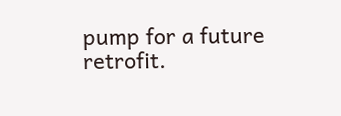pump for a future retrofit.